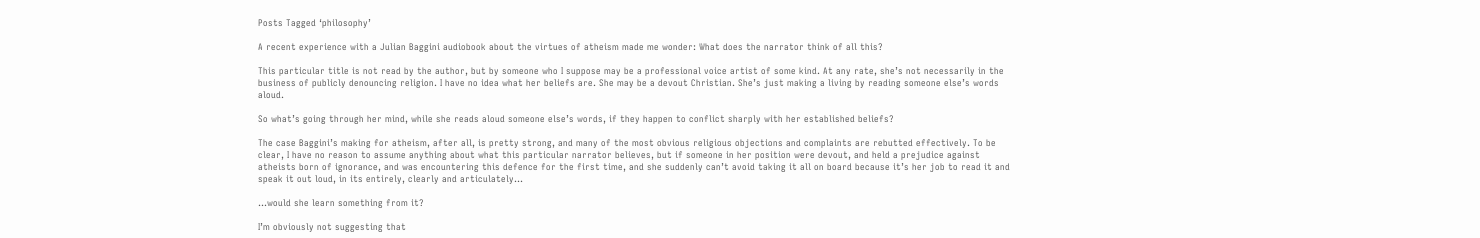Posts Tagged ‘philosophy’

A recent experience with a Julian Baggini audiobook about the virtues of atheism made me wonder: What does the narrator think of all this?

This particular title is not read by the author, but by someone who I suppose may be a professional voice artist of some kind. At any rate, she’s not necessarily in the business of publicly denouncing religion. I have no idea what her beliefs are. She may be a devout Christian. She’s just making a living by reading someone else’s words aloud.

So what’s going through her mind, while she reads aloud someone else’s words, if they happen to conflict sharply with her established beliefs?

The case Baggini’s making for atheism, after all, is pretty strong, and many of the most obvious religious objections and complaints are rebutted effectively. To be clear, I have no reason to assume anything about what this particular narrator believes, but if someone in her position were devout, and held a prejudice against atheists born of ignorance, and was encountering this defence for the first time, and she suddenly can’t avoid taking it all on board because it’s her job to read it and speak it out loud, in its entirely, clearly and articulately…

…would she learn something from it?

I’m obviously not suggesting that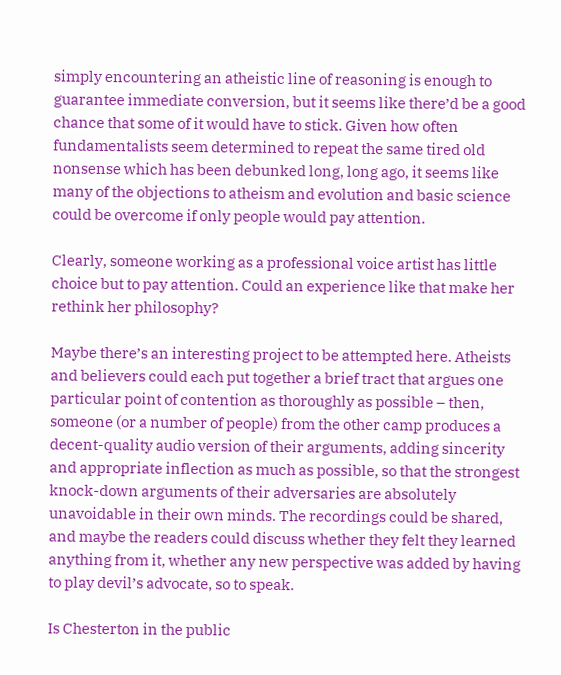simply encountering an atheistic line of reasoning is enough to guarantee immediate conversion, but it seems like there’d be a good chance that some of it would have to stick. Given how often fundamentalists seem determined to repeat the same tired old nonsense which has been debunked long, long ago, it seems like many of the objections to atheism and evolution and basic science could be overcome if only people would pay attention.

Clearly, someone working as a professional voice artist has little choice but to pay attention. Could an experience like that make her rethink her philosophy?

Maybe there’s an interesting project to be attempted here. Atheists and believers could each put together a brief tract that argues one particular point of contention as thoroughly as possible – then, someone (or a number of people) from the other camp produces a decent-quality audio version of their arguments, adding sincerity and appropriate inflection as much as possible, so that the strongest knock-down arguments of their adversaries are absolutely unavoidable in their own minds. The recordings could be shared, and maybe the readers could discuss whether they felt they learned anything from it, whether any new perspective was added by having to play devil’s advocate, so to speak.

Is Chesterton in the public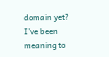domain yet? I’ve been meaning to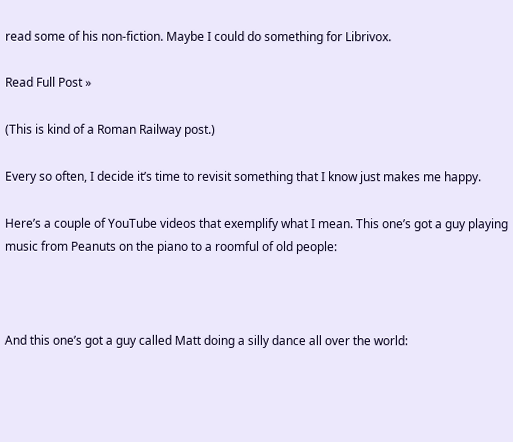read some of his non-fiction. Maybe I could do something for Librivox.

Read Full Post »

(This is kind of a Roman Railway post.)

Every so often, I decide it’s time to revisit something that I know just makes me happy.

Here’s a couple of YouTube videos that exemplify what I mean. This one’s got a guy playing music from Peanuts on the piano to a roomful of old people:



And this one’s got a guy called Matt doing a silly dance all over the world: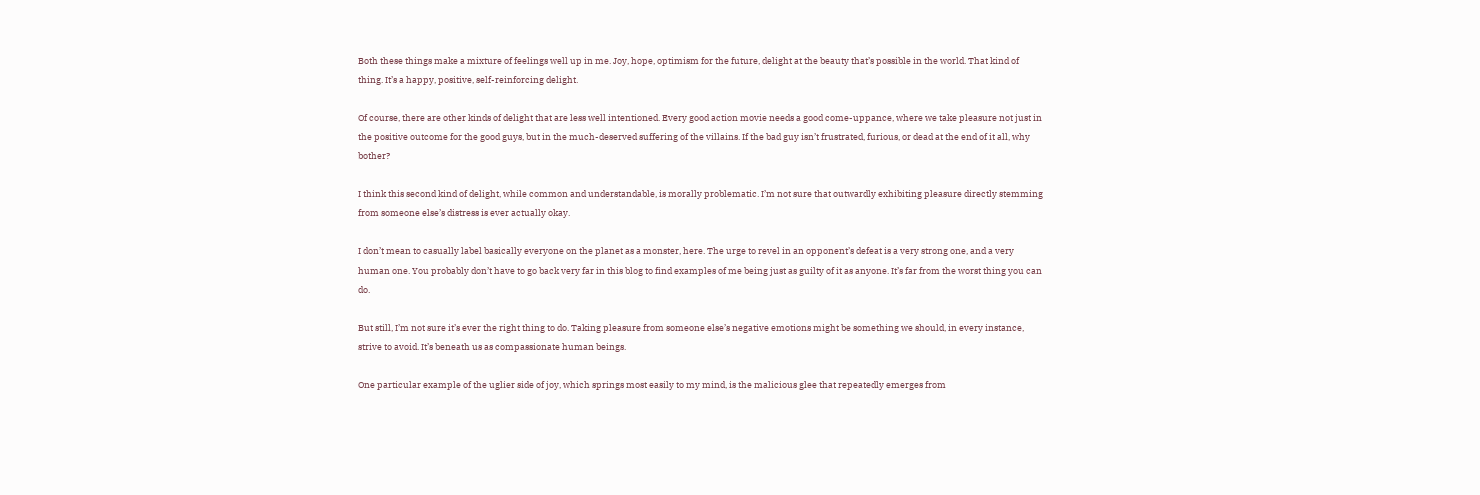Both these things make a mixture of feelings well up in me. Joy, hope, optimism for the future, delight at the beauty that’s possible in the world. That kind of thing. It’s a happy, positive, self-reinforcing delight.

Of course, there are other kinds of delight that are less well intentioned. Every good action movie needs a good come-uppance, where we take pleasure not just in the positive outcome for the good guys, but in the much-deserved suffering of the villains. If the bad guy isn’t frustrated, furious, or dead at the end of it all, why bother?

I think this second kind of delight, while common and understandable, is morally problematic. I’m not sure that outwardly exhibiting pleasure directly stemming from someone else’s distress is ever actually okay.

I don’t mean to casually label basically everyone on the planet as a monster, here. The urge to revel in an opponent’s defeat is a very strong one, and a very human one. You probably don’t have to go back very far in this blog to find examples of me being just as guilty of it as anyone. It’s far from the worst thing you can do.

But still, I’m not sure it’s ever the right thing to do. Taking pleasure from someone else’s negative emotions might be something we should, in every instance, strive to avoid. It’s beneath us as compassionate human beings.

One particular example of the uglier side of joy, which springs most easily to my mind, is the malicious glee that repeatedly emerges from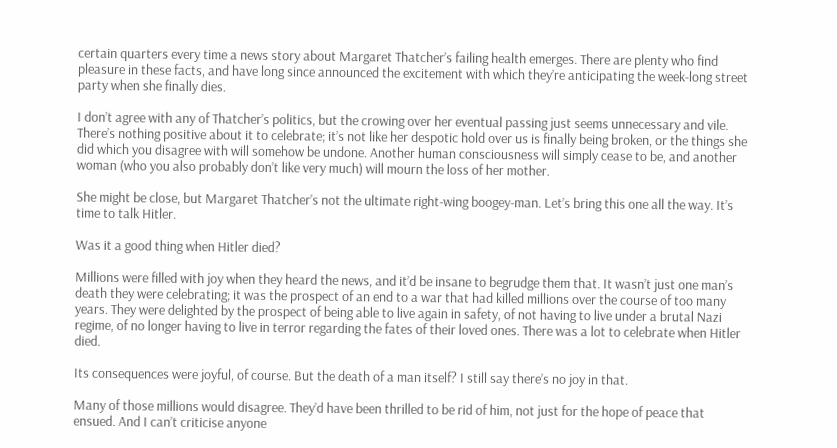certain quarters every time a news story about Margaret Thatcher’s failing health emerges. There are plenty who find pleasure in these facts, and have long since announced the excitement with which they’re anticipating the week-long street party when she finally dies.

I don’t agree with any of Thatcher’s politics, but the crowing over her eventual passing just seems unnecessary and vile. There’s nothing positive about it to celebrate; it’s not like her despotic hold over us is finally being broken, or the things she did which you disagree with will somehow be undone. Another human consciousness will simply cease to be, and another woman (who you also probably don’t like very much) will mourn the loss of her mother.

She might be close, but Margaret Thatcher’s not the ultimate right-wing boogey-man. Let’s bring this one all the way. It’s time to talk Hitler.

Was it a good thing when Hitler died?

Millions were filled with joy when they heard the news, and it’d be insane to begrudge them that. It wasn’t just one man’s death they were celebrating; it was the prospect of an end to a war that had killed millions over the course of too many years. They were delighted by the prospect of being able to live again in safety, of not having to live under a brutal Nazi regime, of no longer having to live in terror regarding the fates of their loved ones. There was a lot to celebrate when Hitler died.

Its consequences were joyful, of course. But the death of a man itself? I still say there’s no joy in that.

Many of those millions would disagree. They’d have been thrilled to be rid of him, not just for the hope of peace that ensued. And I can’t criticise anyone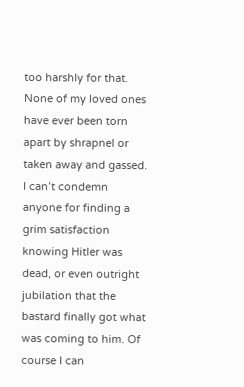too harshly for that. None of my loved ones have ever been torn apart by shrapnel or taken away and gassed. I can’t condemn anyone for finding a grim satisfaction knowing Hitler was dead, or even outright jubilation that the bastard finally got what was coming to him. Of course I can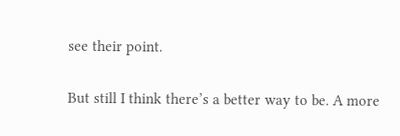see their point.

But still I think there’s a better way to be. A more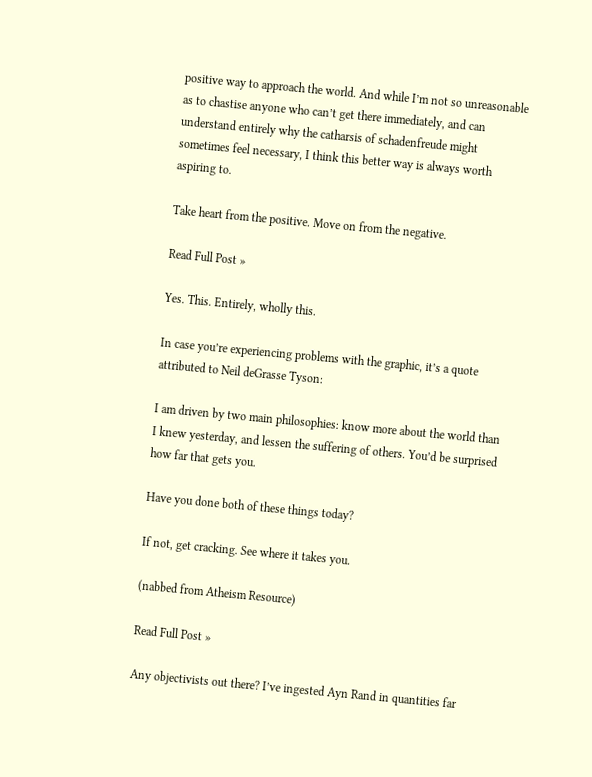positive way to approach the world. And while I’m not so unreasonable as to chastise anyone who can’t get there immediately, and can understand entirely why the catharsis of schadenfreude might sometimes feel necessary, I think this better way is always worth aspiring to.

Take heart from the positive. Move on from the negative.

Read Full Post »

Yes. This. Entirely, wholly this.

In case you’re experiencing problems with the graphic, it’s a quote attributed to Neil deGrasse Tyson:

I am driven by two main philosophies: know more about the world than I knew yesterday, and lessen the suffering of others. You’d be surprised how far that gets you.

Have you done both of these things today?

If not, get cracking. See where it takes you.

(nabbed from Atheism Resource)

Read Full Post »

Any objectivists out there? I’ve ingested Ayn Rand in quantities far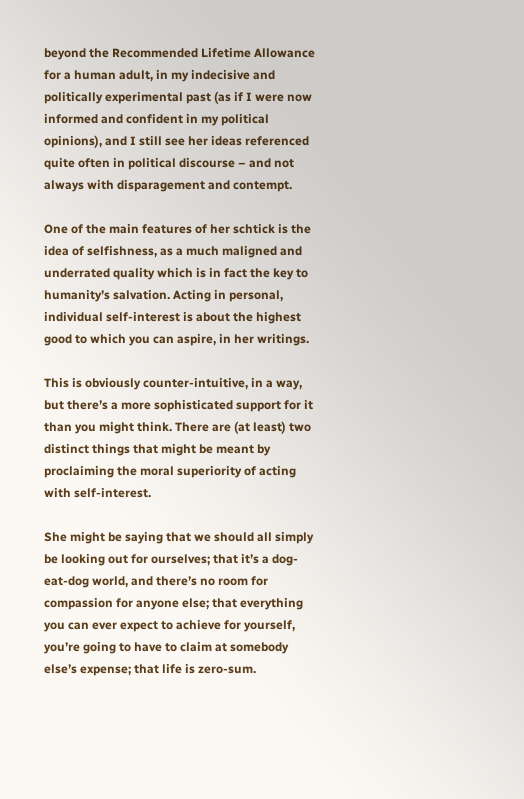beyond the Recommended Lifetime Allowance for a human adult, in my indecisive and politically experimental past (as if I were now informed and confident in my political opinions), and I still see her ideas referenced quite often in political discourse – and not always with disparagement and contempt.

One of the main features of her schtick is the idea of selfishness, as a much maligned and underrated quality which is in fact the key to humanity’s salvation. Acting in personal, individual self-interest is about the highest good to which you can aspire, in her writings.

This is obviously counter-intuitive, in a way, but there’s a more sophisticated support for it than you might think. There are (at least) two distinct things that might be meant by proclaiming the moral superiority of acting with self-interest.

She might be saying that we should all simply be looking out for ourselves; that it’s a dog-eat-dog world, and there’s no room for compassion for anyone else; that everything you can ever expect to achieve for yourself, you’re going to have to claim at somebody else’s expense; that life is zero-sum.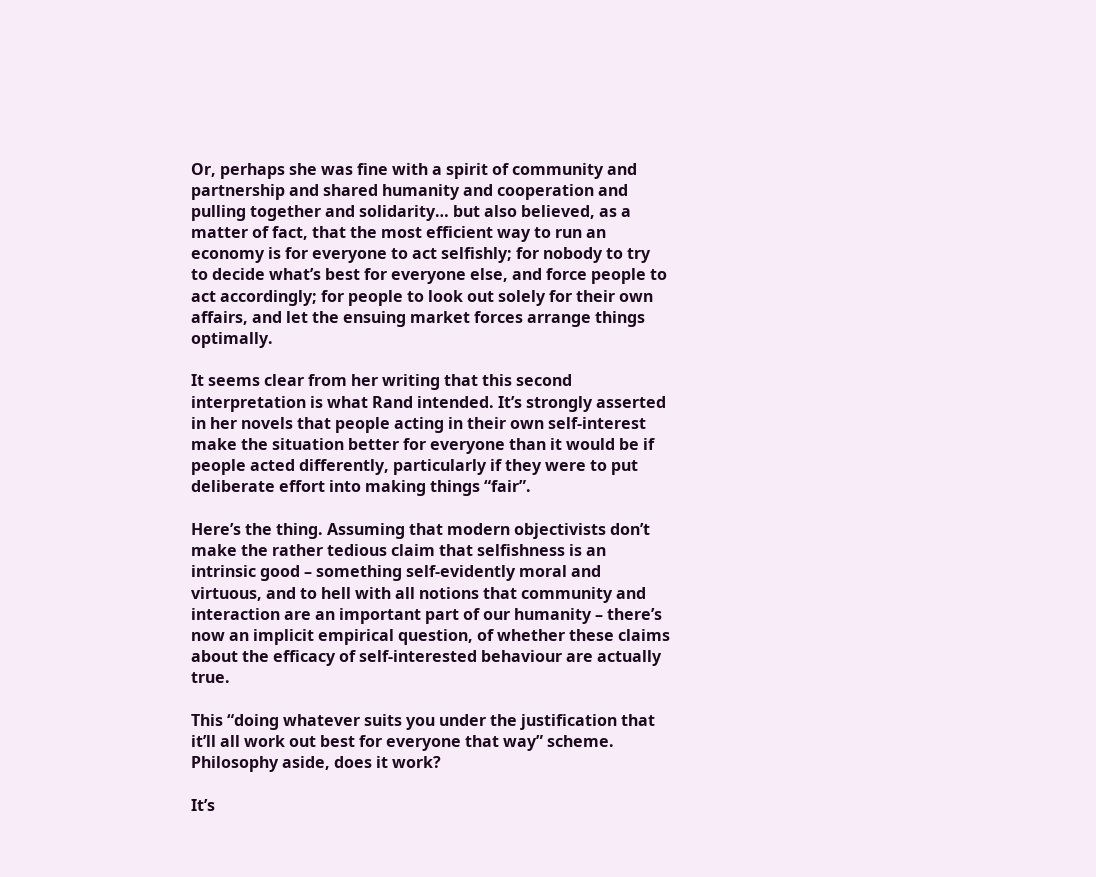Or, perhaps she was fine with a spirit of community and partnership and shared humanity and cooperation and pulling together and solidarity… but also believed, as a matter of fact, that the most efficient way to run an economy is for everyone to act selfishly; for nobody to try to decide what’s best for everyone else, and force people to act accordingly; for people to look out solely for their own affairs, and let the ensuing market forces arrange things optimally.

It seems clear from her writing that this second interpretation is what Rand intended. It’s strongly asserted in her novels that people acting in their own self-interest make the situation better for everyone than it would be if people acted differently, particularly if they were to put deliberate effort into making things “fair”.

Here’s the thing. Assuming that modern objectivists don’t make the rather tedious claim that selfishness is an intrinsic good – something self-evidently moral and virtuous, and to hell with all notions that community and interaction are an important part of our humanity – there’s now an implicit empirical question, of whether these claims about the efficacy of self-interested behaviour are actually true.

This “doing whatever suits you under the justification that it’ll all work out best for everyone that way” scheme. Philosophy aside, does it work?

It’s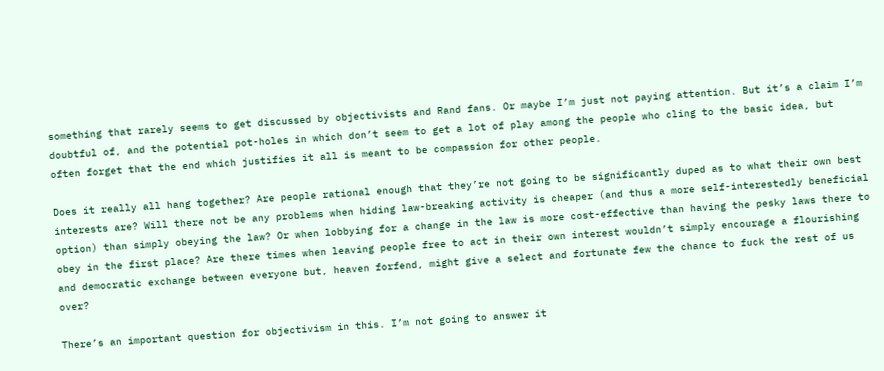something that rarely seems to get discussed by objectivists and Rand fans. Or maybe I’m just not paying attention. But it’s a claim I’m doubtful of, and the potential pot-holes in which don’t seem to get a lot of play among the people who cling to the basic idea, but often forget that the end which justifies it all is meant to be compassion for other people.

Does it really all hang together? Are people rational enough that they’re not going to be significantly duped as to what their own best interests are? Will there not be any problems when hiding law-breaking activity is cheaper (and thus a more self-interestedly beneficial option) than simply obeying the law? Or when lobbying for a change in the law is more cost-effective than having the pesky laws there to obey in the first place? Are there times when leaving people free to act in their own interest wouldn’t simply encourage a flourishing and democratic exchange between everyone but, heaven forfend, might give a select and fortunate few the chance to fuck the rest of us over?

There’s an important question for objectivism in this. I’m not going to answer it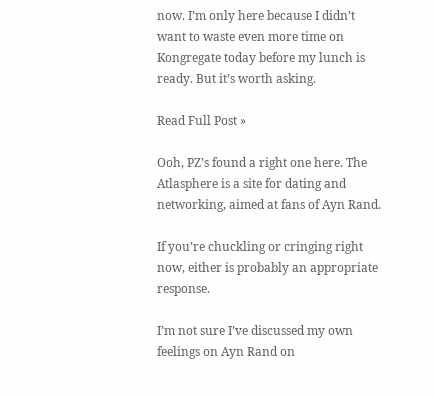now. I’m only here because I didn’t want to waste even more time on Kongregate today before my lunch is ready. But it’s worth asking.

Read Full Post »

Ooh, PZ’s found a right one here. The Atlasphere is a site for dating and networking, aimed at fans of Ayn Rand.

If you’re chuckling or cringing right now, either is probably an appropriate response.

I’m not sure I’ve discussed my own feelings on Ayn Rand on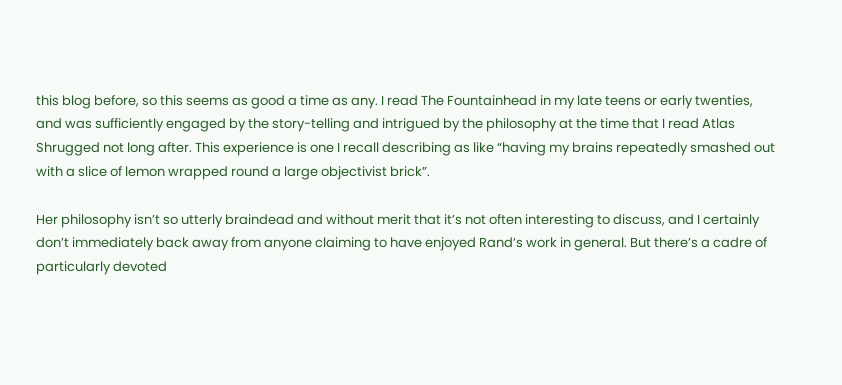this blog before, so this seems as good a time as any. I read The Fountainhead in my late teens or early twenties, and was sufficiently engaged by the story-telling and intrigued by the philosophy at the time that I read Atlas Shrugged not long after. This experience is one I recall describing as like “having my brains repeatedly smashed out with a slice of lemon wrapped round a large objectivist brick”.

Her philosophy isn’t so utterly braindead and without merit that it’s not often interesting to discuss, and I certainly don’t immediately back away from anyone claiming to have enjoyed Rand’s work in general. But there’s a cadre of particularly devoted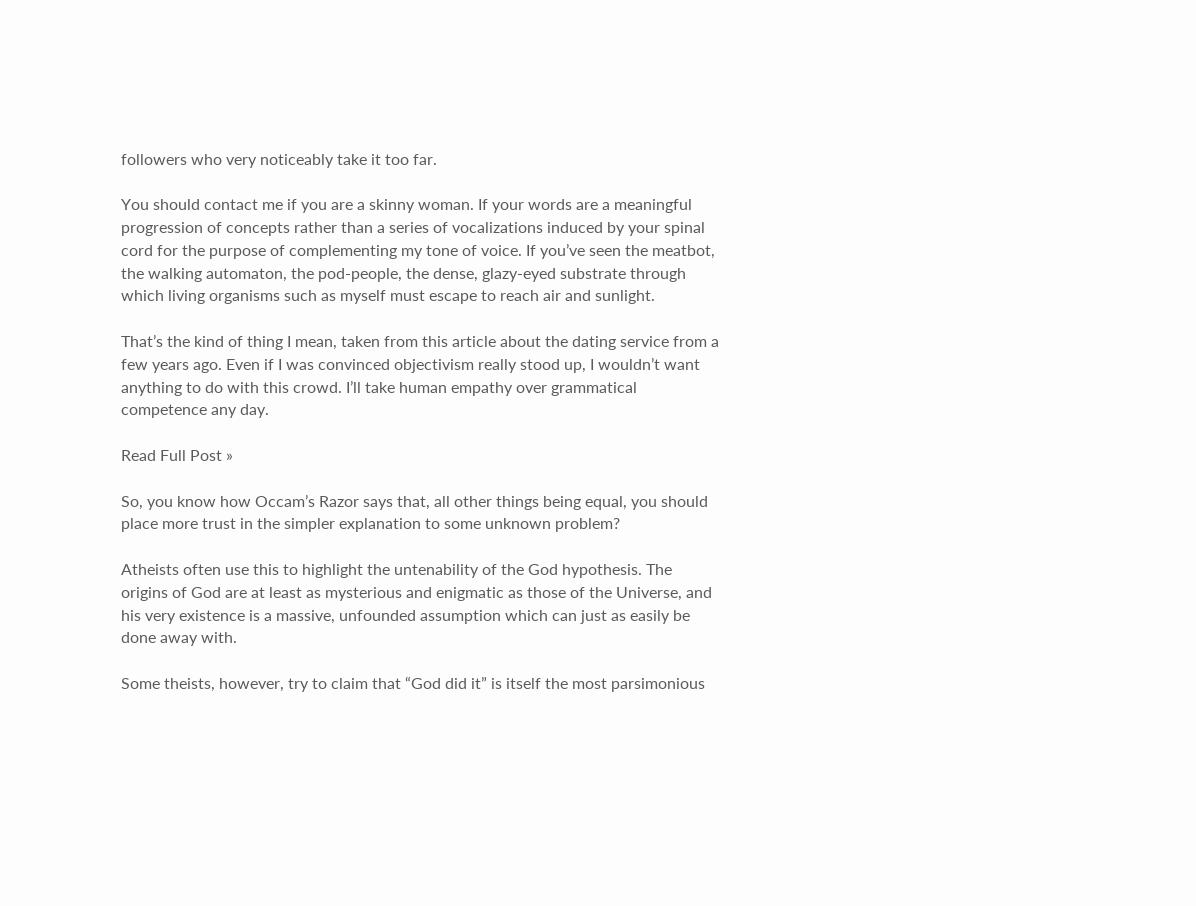followers who very noticeably take it too far.

You should contact me if you are a skinny woman. If your words are a meaningful progression of concepts rather than a series of vocalizations induced by your spinal cord for the purpose of complementing my tone of voice. If you’ve seen the meatbot, the walking automaton, the pod-people, the dense, glazy-eyed substrate through which living organisms such as myself must escape to reach air and sunlight.

That’s the kind of thing I mean, taken from this article about the dating service from a few years ago. Even if I was convinced objectivism really stood up, I wouldn’t want anything to do with this crowd. I’ll take human empathy over grammatical competence any day.

Read Full Post »

So, you know how Occam’s Razor says that, all other things being equal, you should place more trust in the simpler explanation to some unknown problem?

Atheists often use this to highlight the untenability of the God hypothesis. The origins of God are at least as mysterious and enigmatic as those of the Universe, and his very existence is a massive, unfounded assumption which can just as easily be done away with.

Some theists, however, try to claim that “God did it” is itself the most parsimonious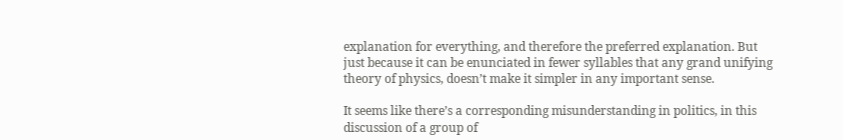explanation for everything, and therefore the preferred explanation. But just because it can be enunciated in fewer syllables that any grand unifying theory of physics, doesn’t make it simpler in any important sense.

It seems like there’s a corresponding misunderstanding in politics, in this discussion of a group of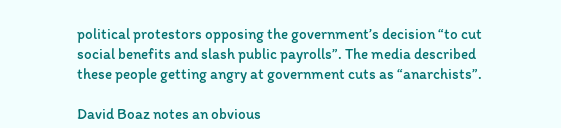political protestors opposing the government’s decision “to cut social benefits and slash public payrolls”. The media described these people getting angry at government cuts as “anarchists”.

David Boaz notes an obvious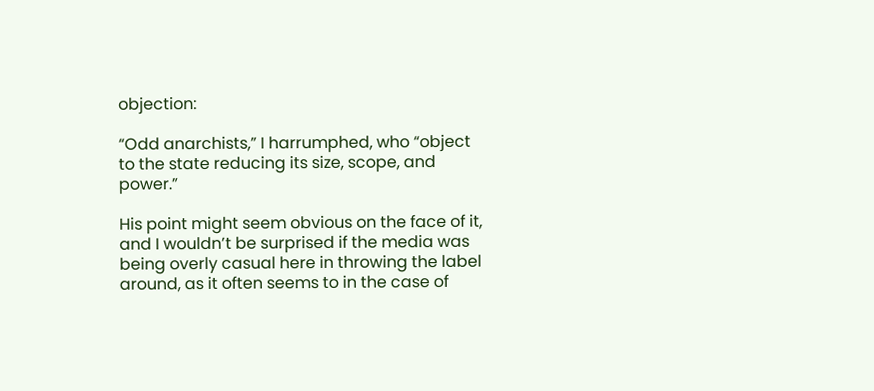objection:

“Odd anarchists,” I harrumphed, who “object to the state reducing its size, scope, and power.”

His point might seem obvious on the face of it, and I wouldn’t be surprised if the media was being overly casual here in throwing the label around, as it often seems to in the case of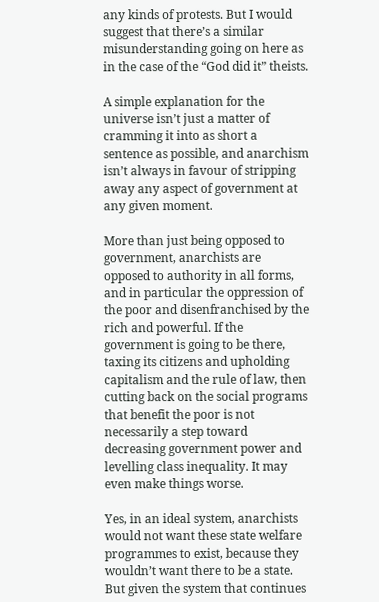any kinds of protests. But I would suggest that there’s a similar misunderstanding going on here as in the case of the “God did it” theists.

A simple explanation for the universe isn’t just a matter of cramming it into as short a sentence as possible, and anarchism isn’t always in favour of stripping away any aspect of government at any given moment.

More than just being opposed to government, anarchists are opposed to authority in all forms, and in particular the oppression of the poor and disenfranchised by the rich and powerful. If the government is going to be there, taxing its citizens and upholding capitalism and the rule of law, then cutting back on the social programs that benefit the poor is not necessarily a step toward decreasing government power and levelling class inequality. It may even make things worse.

Yes, in an ideal system, anarchists would not want these state welfare programmes to exist, because they wouldn’t want there to be a state. But given the system that continues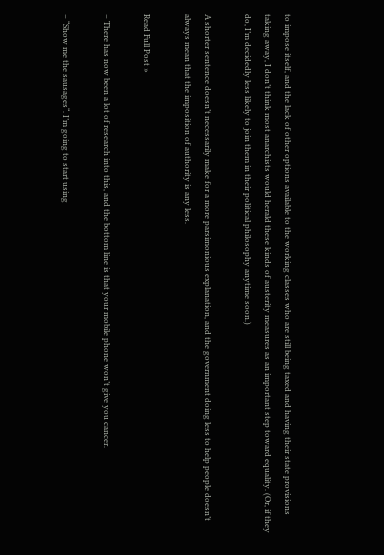to impose itself, and the lack of other options available to the working classes who are still being taxed and having their state provisions taking away, I don’t think most anarchists would herald these kinds of austerity measures as an important step toward equality. (Or, if they do, I’m decidedly less likely to join them in their political philosophy anytime soon.)

A shorter sentence doesn’t necessarily make for a more parsimonious explanation, and the government doing less to help people doesn’t always mean that the imposition of authority is any less.

Read Full Post »

– There has now been a lot of research into this, and the bottom line is that your mobile phone won’t give you cancer.

– “Show me the sausages“. I’m going to start using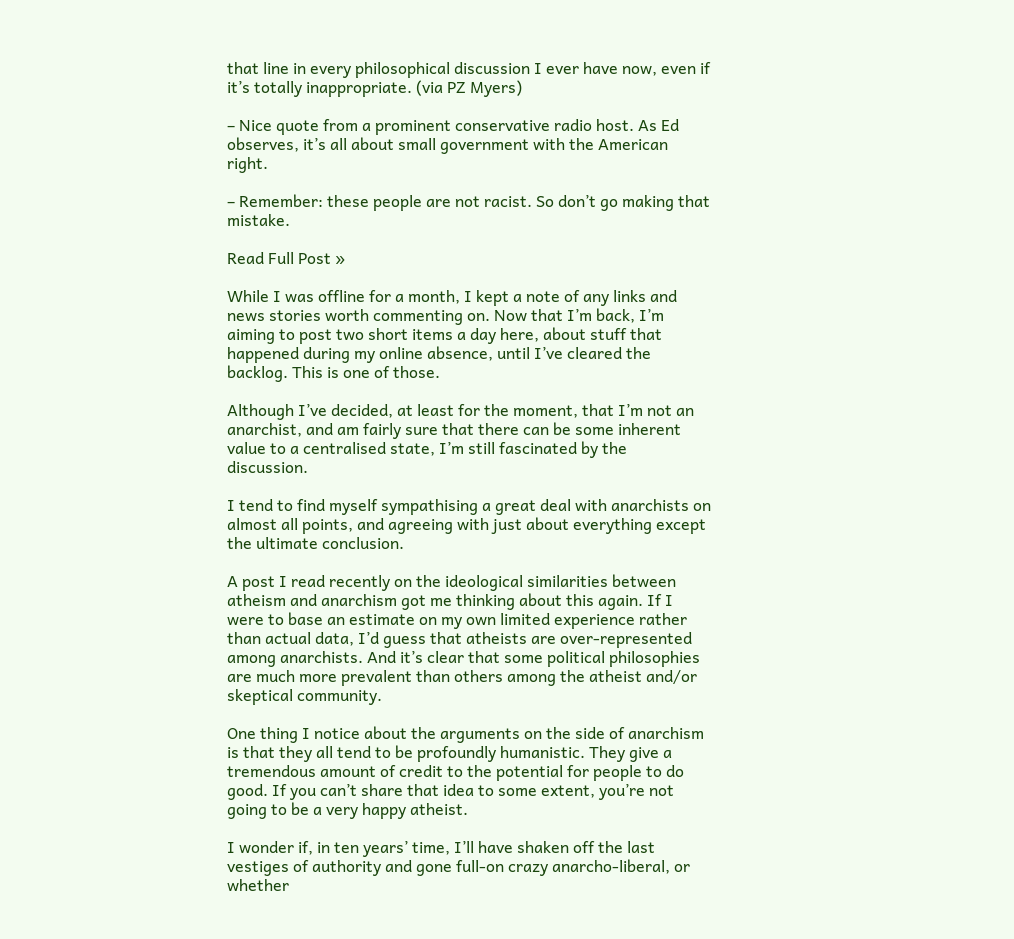that line in every philosophical discussion I ever have now, even if it’s totally inappropriate. (via PZ Myers)

– Nice quote from a prominent conservative radio host. As Ed observes, it’s all about small government with the American right.

– Remember: these people are not racist. So don’t go making that mistake.

Read Full Post »

While I was offline for a month, I kept a note of any links and news stories worth commenting on. Now that I’m back, I’m aiming to post two short items a day here, about stuff that happened during my online absence, until I’ve cleared the backlog. This is one of those.

Although I’ve decided, at least for the moment, that I’m not an anarchist, and am fairly sure that there can be some inherent value to a centralised state, I’m still fascinated by the discussion.

I tend to find myself sympathising a great deal with anarchists on almost all points, and agreeing with just about everything except the ultimate conclusion.

A post I read recently on the ideological similarities between atheism and anarchism got me thinking about this again. If I were to base an estimate on my own limited experience rather than actual data, I’d guess that atheists are over-represented among anarchists. And it’s clear that some political philosophies are much more prevalent than others among the atheist and/or skeptical community.

One thing I notice about the arguments on the side of anarchism is that they all tend to be profoundly humanistic. They give a tremendous amount of credit to the potential for people to do good. If you can’t share that idea to some extent, you’re not going to be a very happy atheist.

I wonder if, in ten years’ time, I’ll have shaken off the last vestiges of authority and gone full-on crazy anarcho-liberal, or whether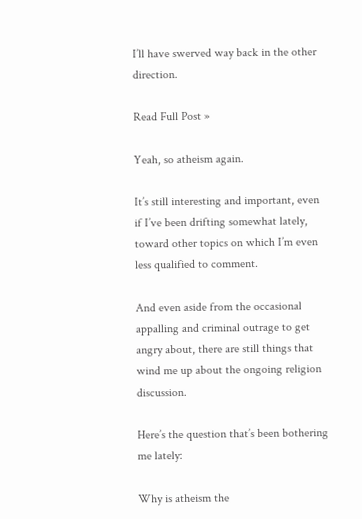I’ll have swerved way back in the other direction.

Read Full Post »

Yeah, so atheism again.

It’s still interesting and important, even if I’ve been drifting somewhat lately, toward other topics on which I’m even less qualified to comment.

And even aside from the occasional appalling and criminal outrage to get angry about, there are still things that wind me up about the ongoing religion discussion.

Here’s the question that’s been bothering me lately:

Why is atheism the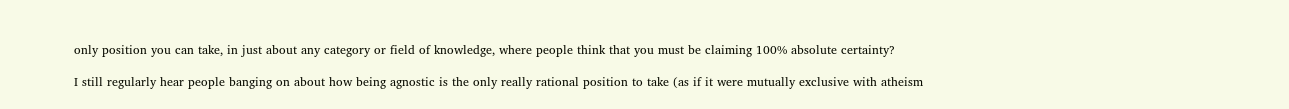only position you can take, in just about any category or field of knowledge, where people think that you must be claiming 100% absolute certainty?

I still regularly hear people banging on about how being agnostic is the only really rational position to take (as if it were mutually exclusive with atheism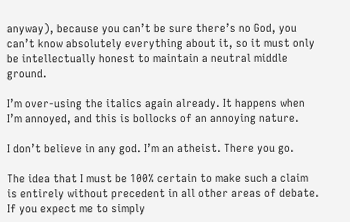anyway), because you can’t be sure there’s no God, you can’t know absolutely everything about it, so it must only be intellectually honest to maintain a neutral middle ground.

I’m over-using the italics again already. It happens when I’m annoyed, and this is bollocks of an annoying nature.

I don’t believe in any god. I’m an atheist. There you go.

The idea that I must be 100% certain to make such a claim is entirely without precedent in all other areas of debate. If you expect me to simply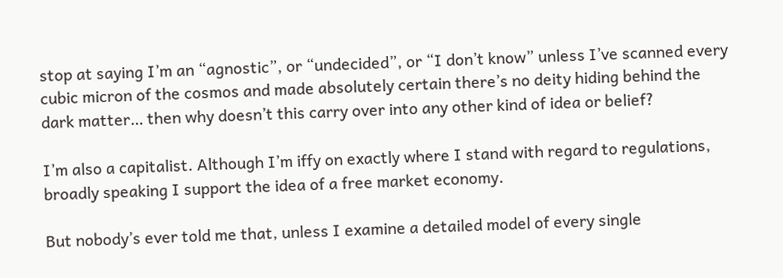stop at saying I’m an “agnostic”, or “undecided”, or “I don’t know” unless I’ve scanned every cubic micron of the cosmos and made absolutely certain there’s no deity hiding behind the dark matter… then why doesn’t this carry over into any other kind of idea or belief?

I’m also a capitalist. Although I’m iffy on exactly where I stand with regard to regulations, broadly speaking I support the idea of a free market economy.

But nobody’s ever told me that, unless I examine a detailed model of every single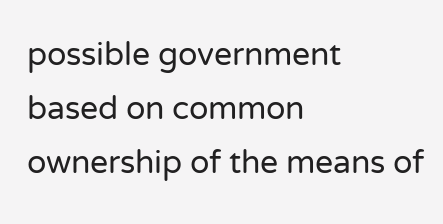possible government based on common ownership of the means of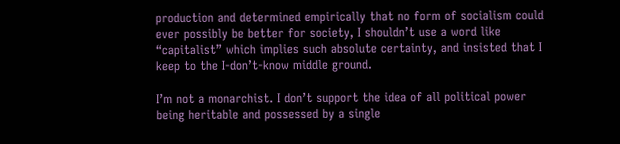production and determined empirically that no form of socialism could ever possibly be better for society, I shouldn’t use a word like “capitalist” which implies such absolute certainty, and insisted that I keep to the I-don’t-know middle ground.

I’m not a monarchist. I don’t support the idea of all political power being heritable and possessed by a single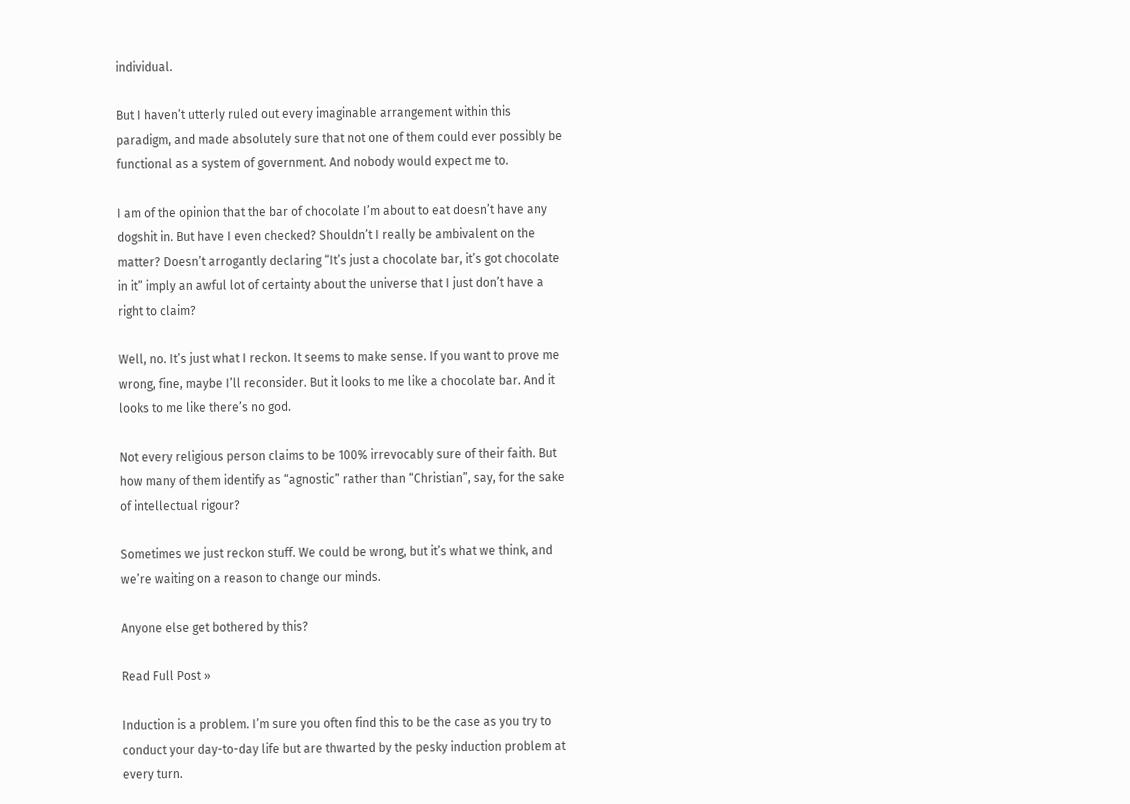individual.

But I haven’t utterly ruled out every imaginable arrangement within this paradigm, and made absolutely sure that not one of them could ever possibly be functional as a system of government. And nobody would expect me to.

I am of the opinion that the bar of chocolate I’m about to eat doesn’t have any dogshit in. But have I even checked? Shouldn’t I really be ambivalent on the matter? Doesn’t arrogantly declaring “It’s just a chocolate bar, it’s got chocolate in it” imply an awful lot of certainty about the universe that I just don’t have a right to claim?

Well, no. It’s just what I reckon. It seems to make sense. If you want to prove me wrong, fine, maybe I’ll reconsider. But it looks to me like a chocolate bar. And it looks to me like there’s no god.

Not every religious person claims to be 100% irrevocably sure of their faith. But how many of them identify as “agnostic” rather than “Christian”, say, for the sake of intellectual rigour?

Sometimes we just reckon stuff. We could be wrong, but it’s what we think, and we’re waiting on a reason to change our minds.

Anyone else get bothered by this?

Read Full Post »

Induction is a problem. I’m sure you often find this to be the case as you try to conduct your day-to-day life but are thwarted by the pesky induction problem at every turn.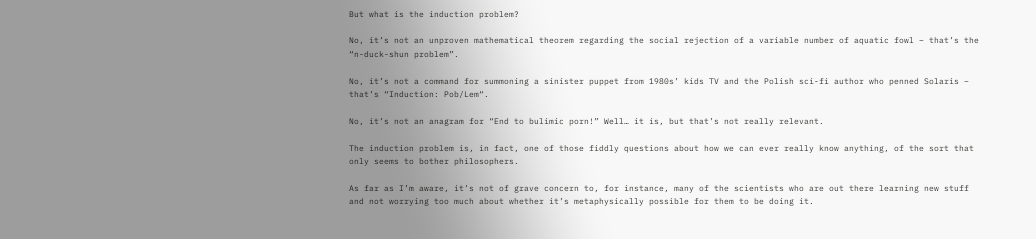But what is the induction problem?

No, it’s not an unproven mathematical theorem regarding the social rejection of a variable number of aquatic fowl – that’s the “n-duck-shun problem”.

No, it’s not a command for summoning a sinister puppet from 1980s’ kids TV and the Polish sci-fi author who penned Solaris – that’s “Induction: Pob/Lem“.

No, it’s not an anagram for “End to bulimic porn!” Well… it is, but that’s not really relevant.

The induction problem is, in fact, one of those fiddly questions about how we can ever really know anything, of the sort that only seems to bother philosophers.

As far as I’m aware, it’s not of grave concern to, for instance, many of the scientists who are out there learning new stuff and not worrying too much about whether it’s metaphysically possible for them to be doing it.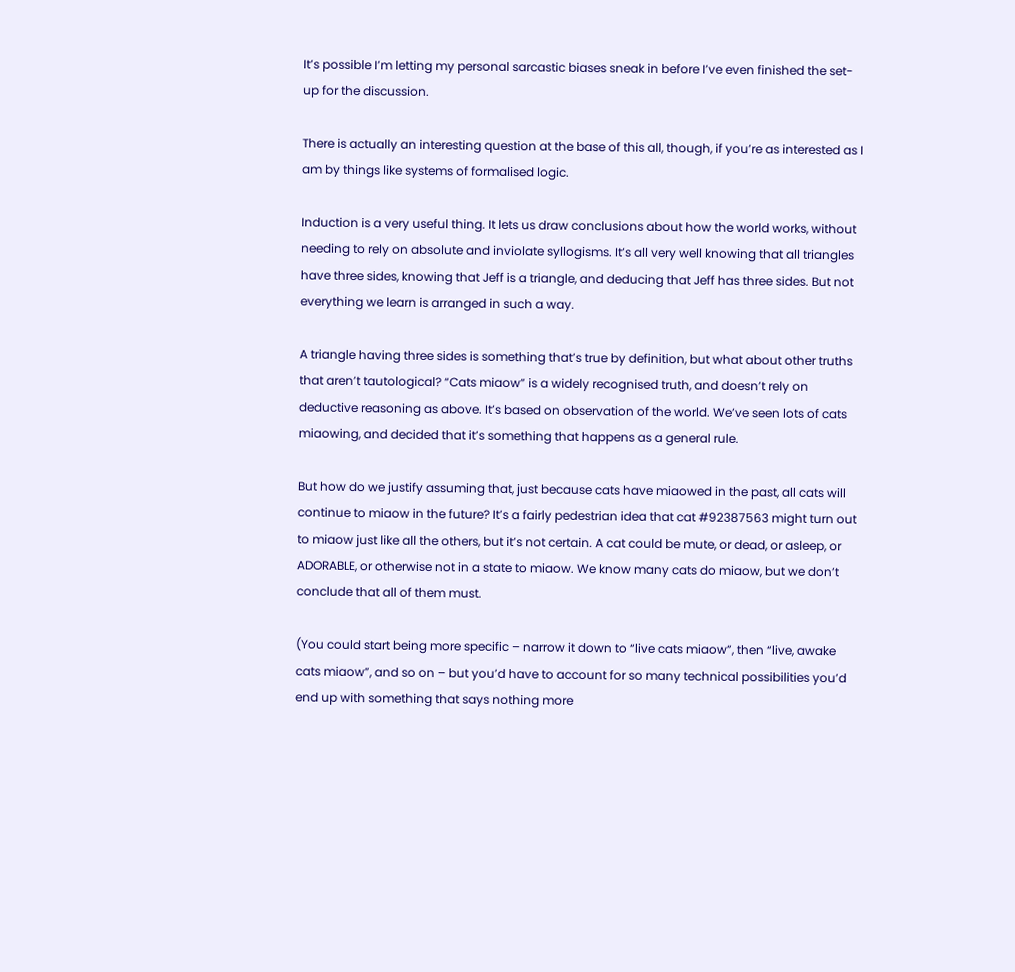It’s possible I’m letting my personal sarcastic biases sneak in before I’ve even finished the set-up for the discussion.

There is actually an interesting question at the base of this all, though, if you’re as interested as I am by things like systems of formalised logic.

Induction is a very useful thing. It lets us draw conclusions about how the world works, without needing to rely on absolute and inviolate syllogisms. It’s all very well knowing that all triangles have three sides, knowing that Jeff is a triangle, and deducing that Jeff has three sides. But not everything we learn is arranged in such a way.

A triangle having three sides is something that’s true by definition, but what about other truths that aren’t tautological? “Cats miaow” is a widely recognised truth, and doesn’t rely on deductive reasoning as above. It’s based on observation of the world. We’ve seen lots of cats miaowing, and decided that it’s something that happens as a general rule.

But how do we justify assuming that, just because cats have miaowed in the past, all cats will continue to miaow in the future? It’s a fairly pedestrian idea that cat #92387563 might turn out to miaow just like all the others, but it’s not certain. A cat could be mute, or dead, or asleep, or ADORABLE, or otherwise not in a state to miaow. We know many cats do miaow, but we don’t conclude that all of them must.

(You could start being more specific – narrow it down to “live cats miaow”, then “live, awake cats miaow”, and so on – but you’d have to account for so many technical possibilities you’d end up with something that says nothing more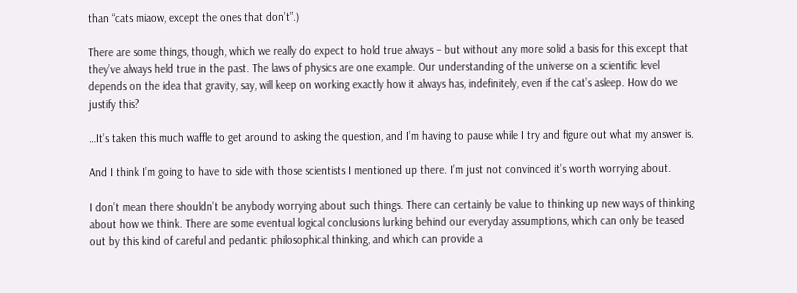than “cats miaow, except the ones that don’t”.)

There are some things, though, which we really do expect to hold true always – but without any more solid a basis for this except that they’ve always held true in the past. The laws of physics are one example. Our understanding of the universe on a scientific level depends on the idea that gravity, say, will keep on working exactly how it always has, indefinitely, even if the cat’s asleep. How do we justify this?

…It’s taken this much waffle to get around to asking the question, and I’m having to pause while I try and figure out what my answer is.

And I think I’m going to have to side with those scientists I mentioned up there. I’m just not convinced it’s worth worrying about.

I don’t mean there shouldn’t be anybody worrying about such things. There can certainly be value to thinking up new ways of thinking about how we think. There are some eventual logical conclusions lurking behind our everyday assumptions, which can only be teased out by this kind of careful and pedantic philosophical thinking, and which can provide a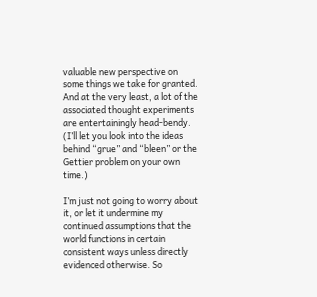valuable new perspective on some things we take for granted. And at the very least, a lot of the associated thought experiments are entertainingly head-bendy. (I’ll let you look into the ideas behind “grue” and “bleen” or the Gettier problem on your own time.)

I’m just not going to worry about it, or let it undermine my continued assumptions that the world functions in certain consistent ways unless directly evidenced otherwise. So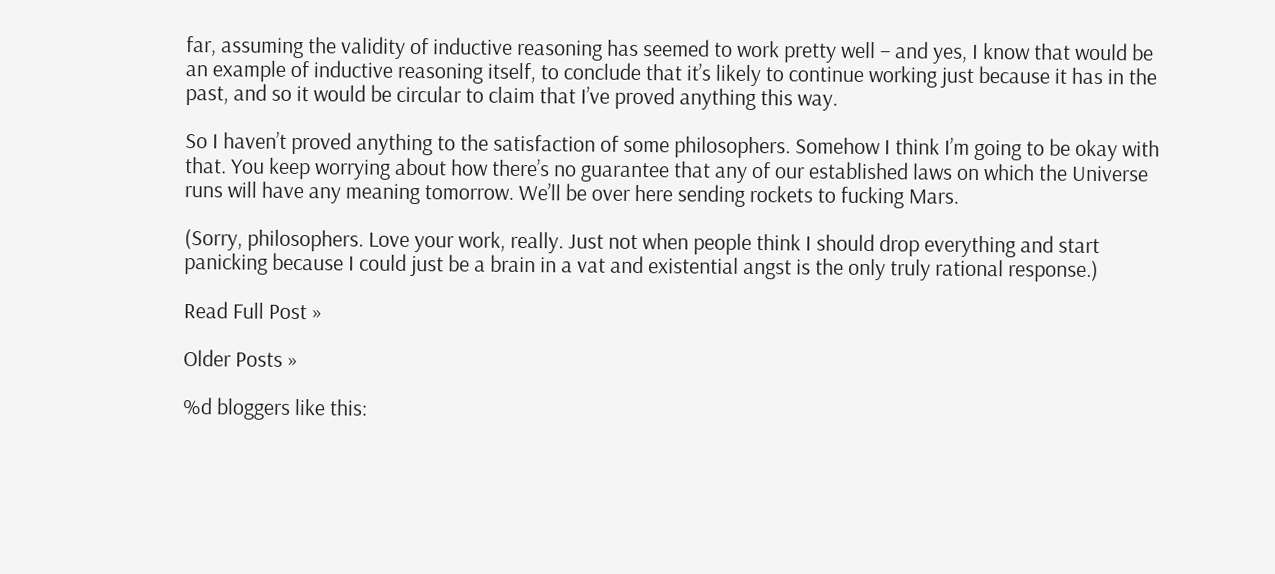far, assuming the validity of inductive reasoning has seemed to work pretty well – and yes, I know that would be an example of inductive reasoning itself, to conclude that it’s likely to continue working just because it has in the past, and so it would be circular to claim that I’ve proved anything this way.

So I haven’t proved anything to the satisfaction of some philosophers. Somehow I think I’m going to be okay with that. You keep worrying about how there’s no guarantee that any of our established laws on which the Universe runs will have any meaning tomorrow. We’ll be over here sending rockets to fucking Mars.

(Sorry, philosophers. Love your work, really. Just not when people think I should drop everything and start panicking because I could just be a brain in a vat and existential angst is the only truly rational response.)

Read Full Post »

Older Posts »

%d bloggers like this: